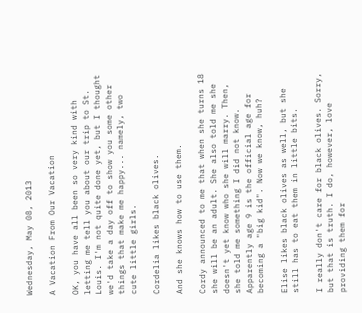Wednesday, May 08, 2013

A Vacation From Our Vacation

OK, you have all been so very kind with letting me tell you about our trip to St. Louis. I'm not quite done yet, but I thought we'd take a day off to show you some other things that make me happy... namely, two cute little girls.

Cordelia likes black olives.

And she knows how to use them.

Cordy announced to me that when she turns 18 she will be an adult. She also told me she doesn't yet know who she will marry. Then, she told me something I did not know. Apparently age 9 is the official age for becoming a "big kid". Now we know, huh?

Elise likes black olives as well, but she still has to eat them in little bits.

I really don't care for black olives. Sorry, but that is truth. I do, however, love providing them for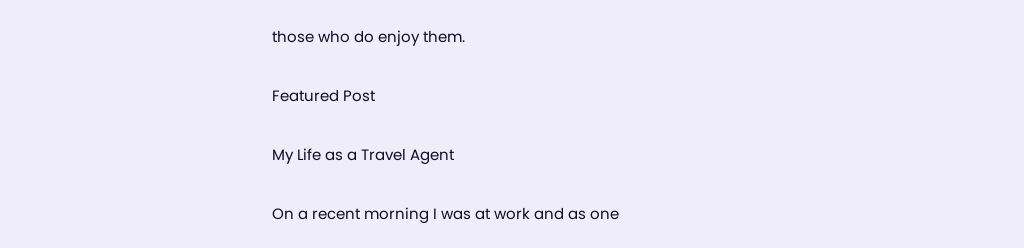those who do enjoy them.

Featured Post

My Life as a Travel Agent

On a recent morning I was at work and as one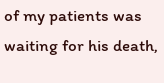of my patients was waiting for his death,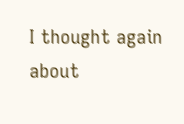I thought again about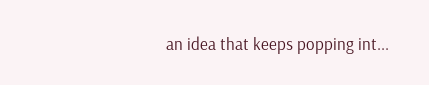an idea that keeps popping int...